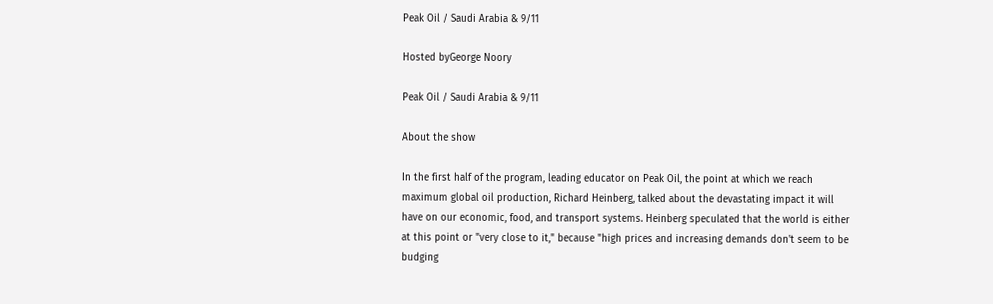Peak Oil / Saudi Arabia & 9/11

Hosted byGeorge Noory

Peak Oil / Saudi Arabia & 9/11

About the show

In the first half of the program, leading educator on Peak Oil, the point at which we reach maximum global oil production, Richard Heinberg, talked about the devastating impact it will have on our economic, food, and transport systems. Heinberg speculated that the world is either at this point or "very close to it," because "high prices and increasing demands don't seem to be budging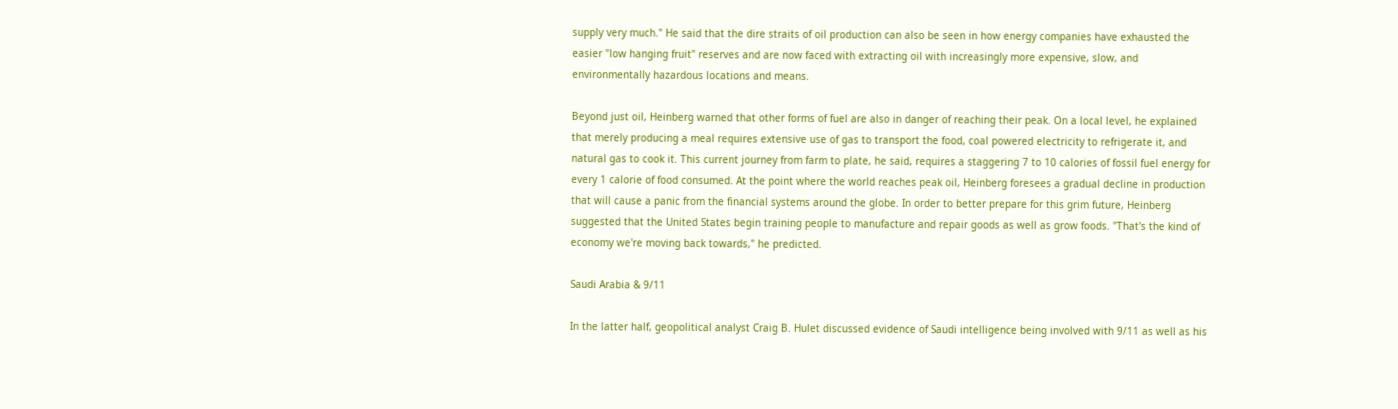supply very much." He said that the dire straits of oil production can also be seen in how energy companies have exhausted the easier "low hanging fruit" reserves and are now faced with extracting oil with increasingly more expensive, slow, and environmentally hazardous locations and means.

Beyond just oil, Heinberg warned that other forms of fuel are also in danger of reaching their peak. On a local level, he explained that merely producing a meal requires extensive use of gas to transport the food, coal powered electricity to refrigerate it, and natural gas to cook it. This current journey from farm to plate, he said, requires a staggering 7 to 10 calories of fossil fuel energy for every 1 calorie of food consumed. At the point where the world reaches peak oil, Heinberg foresees a gradual decline in production that will cause a panic from the financial systems around the globe. In order to better prepare for this grim future, Heinberg suggested that the United States begin training people to manufacture and repair goods as well as grow foods. "That's the kind of economy we're moving back towards," he predicted.

Saudi Arabia & 9/11

In the latter half, geopolitical analyst Craig B. Hulet discussed evidence of Saudi intelligence being involved with 9/11 as well as his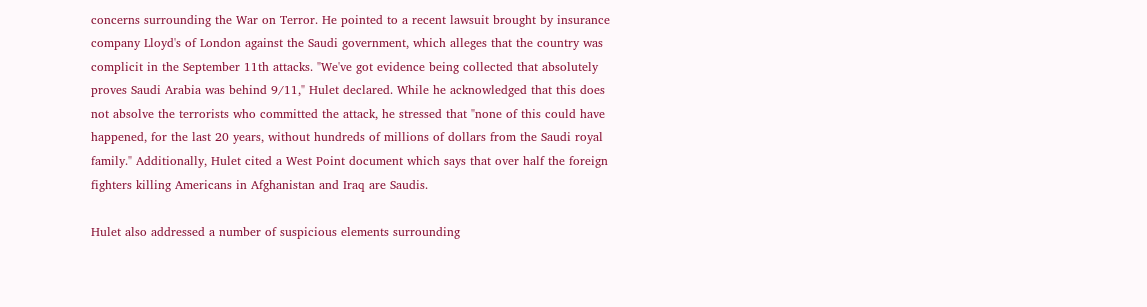concerns surrounding the War on Terror. He pointed to a recent lawsuit brought by insurance company Lloyd's of London against the Saudi government, which alleges that the country was complicit in the September 11th attacks. "We've got evidence being collected that absolutely proves Saudi Arabia was behind 9/11," Hulet declared. While he acknowledged that this does not absolve the terrorists who committed the attack, he stressed that "none of this could have happened, for the last 20 years, without hundreds of millions of dollars from the Saudi royal family." Additionally, Hulet cited a West Point document which says that over half the foreign fighters killing Americans in Afghanistan and Iraq are Saudis.

Hulet also addressed a number of suspicious elements surrounding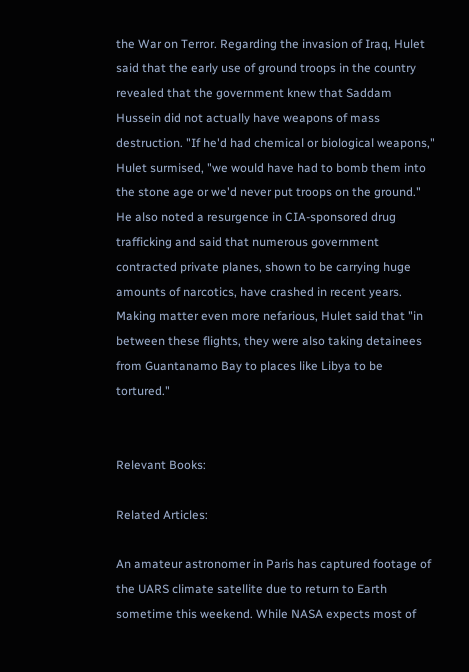the War on Terror. Regarding the invasion of Iraq, Hulet said that the early use of ground troops in the country revealed that the government knew that Saddam Hussein did not actually have weapons of mass destruction. "If he'd had chemical or biological weapons," Hulet surmised, "we would have had to bomb them into the stone age or we'd never put troops on the ground." He also noted a resurgence in CIA-sponsored drug trafficking and said that numerous government contracted private planes, shown to be carrying huge amounts of narcotics, have crashed in recent years. Making matter even more nefarious, Hulet said that "in between these flights, they were also taking detainees from Guantanamo Bay to places like Libya to be tortured."


Relevant Books:

Related Articles:

An amateur astronomer in Paris has captured footage of the UARS climate satellite due to return to Earth sometime this weekend. While NASA expects most of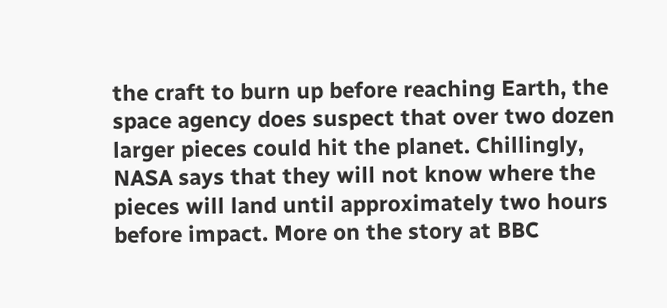the craft to burn up before reaching Earth, the space agency does suspect that over two dozen larger pieces could hit the planet. Chillingly, NASA says that they will not know where the pieces will land until approximately two hours before impact. More on the story at BBC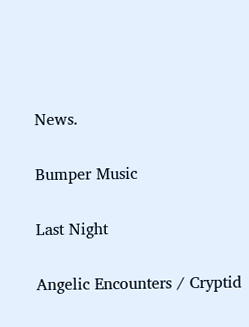News.

Bumper Music

Last Night

Angelic Encounters / Cryptid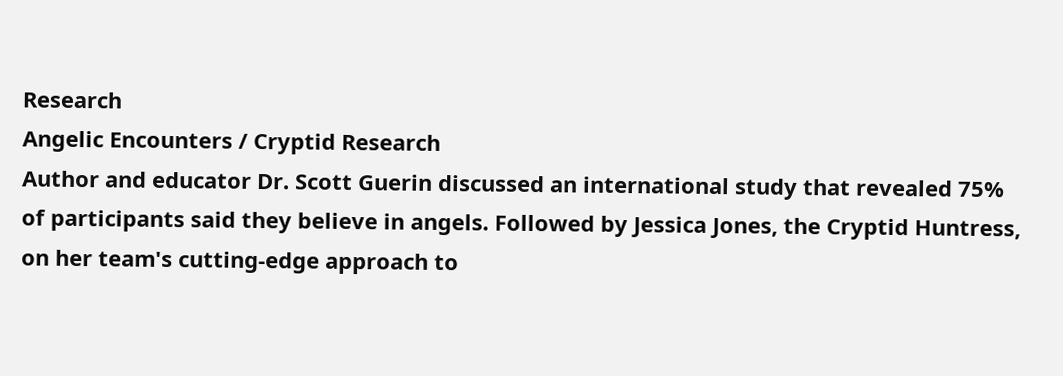Research
Angelic Encounters / Cryptid Research
Author and educator Dr. Scott Guerin discussed an international study that revealed 75% of participants said they believe in angels. Followed by Jessica Jones, the Cryptid Huntress, on her team's cutting-edge approach to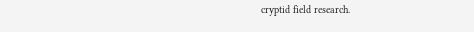cryptid field research.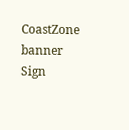CoastZone banner
Sign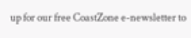up for our free CoastZone e-newsletter to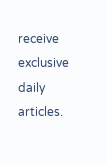receive exclusive daily articles.